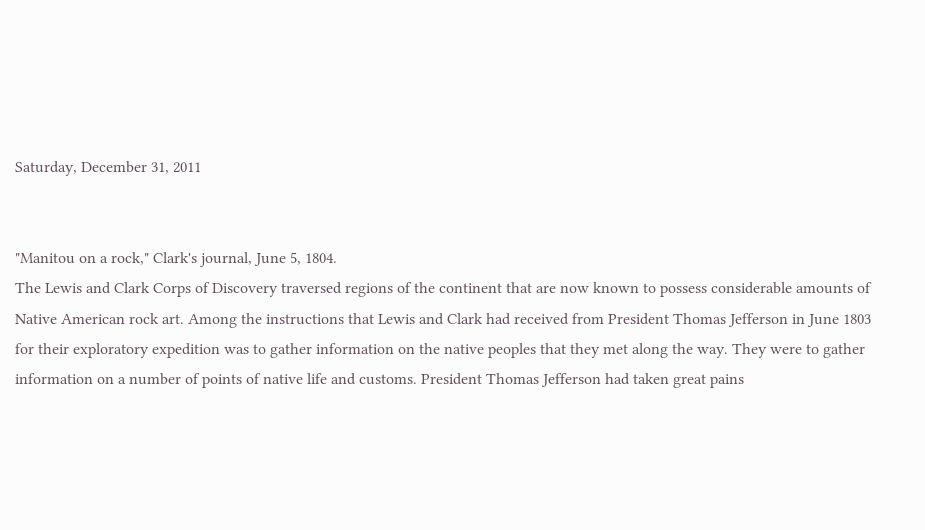Saturday, December 31, 2011


"Manitou on a rock," Clark's journal, June 5, 1804.
The Lewis and Clark Corps of Discovery traversed regions of the continent that are now known to possess considerable amounts of Native American rock art. Among the instructions that Lewis and Clark had received from President Thomas Jefferson in June 1803 for their exploratory expedition was to gather information on the native peoples that they met along the way. They were to gather information on a number of points of native life and customs. President Thomas Jefferson had taken great pains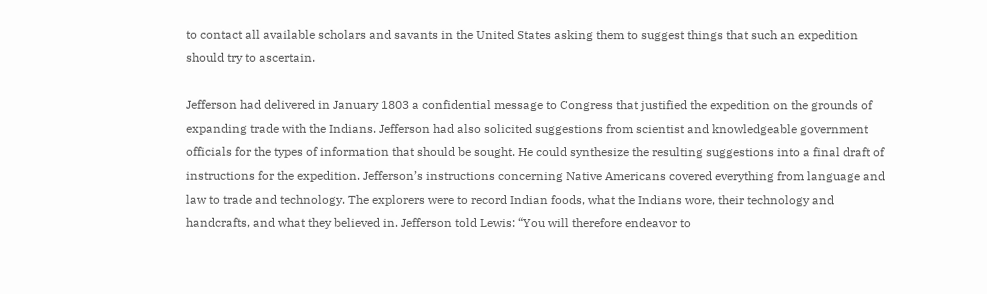to contact all available scholars and savants in the United States asking them to suggest things that such an expedition should try to ascertain.

Jefferson had delivered in January 1803 a confidential message to Congress that justified the expedition on the grounds of expanding trade with the Indians. Jefferson had also solicited suggestions from scientist and knowledgeable government officials for the types of information that should be sought. He could synthesize the resulting suggestions into a final draft of instructions for the expedition. Jefferson’s instructions concerning Native Americans covered everything from language and law to trade and technology. The explorers were to record Indian foods, what the Indians wore, their technology and handcrafts, and what they believed in. Jefferson told Lewis: “You will therefore endeavor to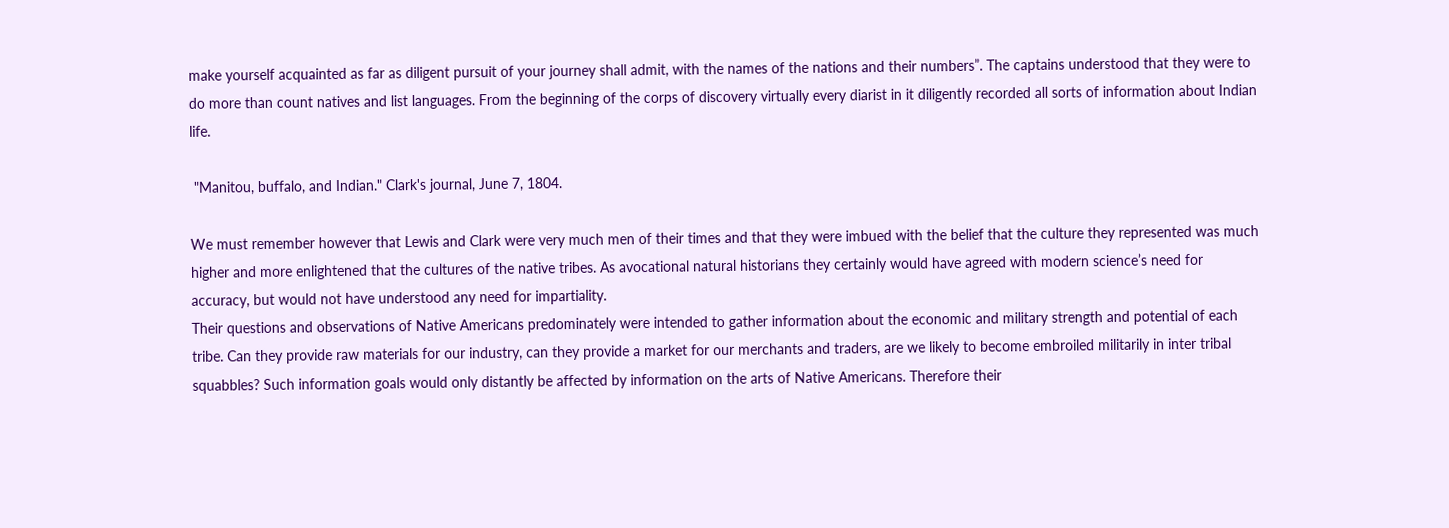make yourself acquainted as far as diligent pursuit of your journey shall admit, with the names of the nations and their numbers”. The captains understood that they were to do more than count natives and list languages. From the beginning of the corps of discovery virtually every diarist in it diligently recorded all sorts of information about Indian life.

 "Manitou, buffalo, and Indian." Clark's journal, June 7, 1804.

We must remember however that Lewis and Clark were very much men of their times and that they were imbued with the belief that the culture they represented was much higher and more enlightened that the cultures of the native tribes. As avocational natural historians they certainly would have agreed with modern science’s need for accuracy, but would not have understood any need for impartiality.
Their questions and observations of Native Americans predominately were intended to gather information about the economic and military strength and potential of each tribe. Can they provide raw materials for our industry, can they provide a market for our merchants and traders, are we likely to become embroiled militarily in inter tribal squabbles? Such information goals would only distantly be affected by information on the arts of Native Americans. Therefore their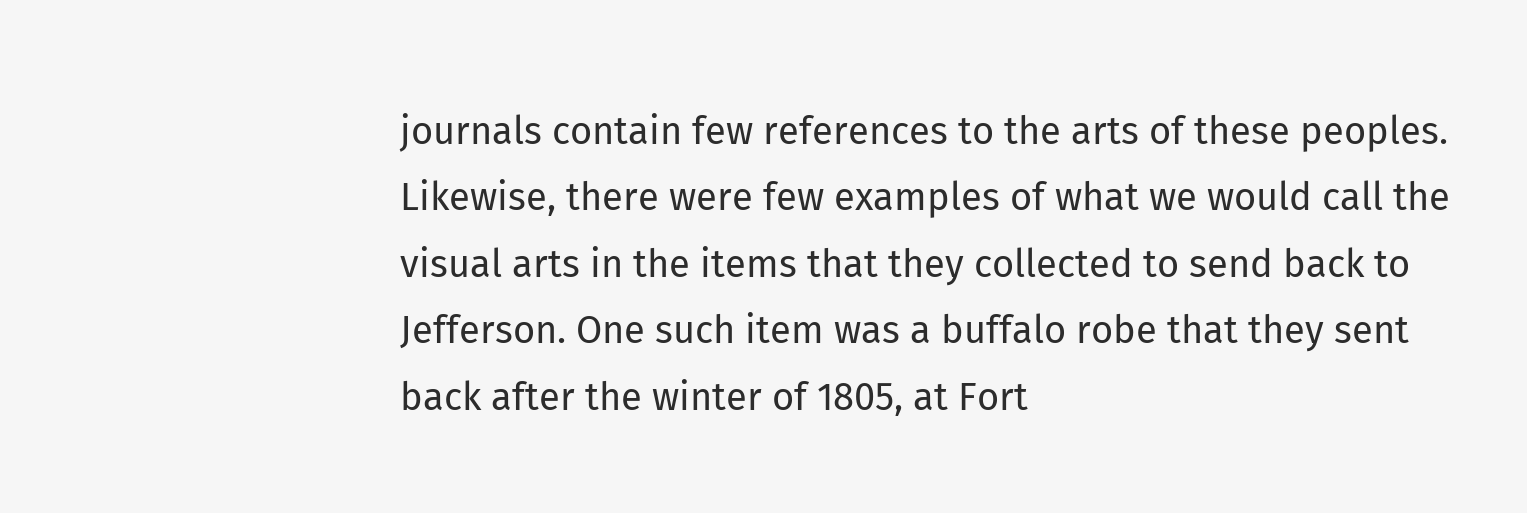journals contain few references to the arts of these peoples. Likewise, there were few examples of what we would call the visual arts in the items that they collected to send back to Jefferson. One such item was a buffalo robe that they sent back after the winter of 1805, at Fort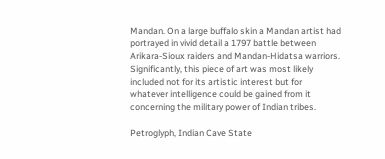Mandan. On a large buffalo skin a Mandan artist had portrayed in vivid detail a 1797 battle between Arikara-Sioux raiders and Mandan-Hidatsa warriors. Significantly, this piece of art was most likely included not for its artistic interest but for whatever intelligence could be gained from it concerning the military power of Indian tribes.

Petroglyph, Indian Cave State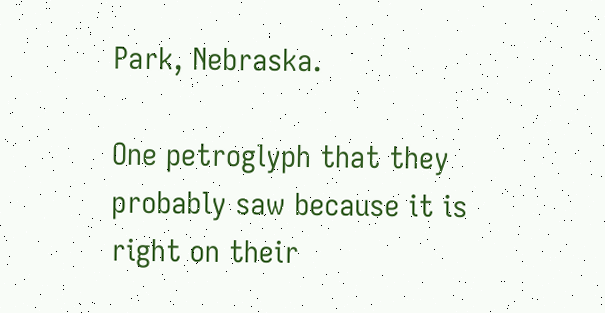Park, Nebraska.

One petroglyph that they probably saw because it is right on their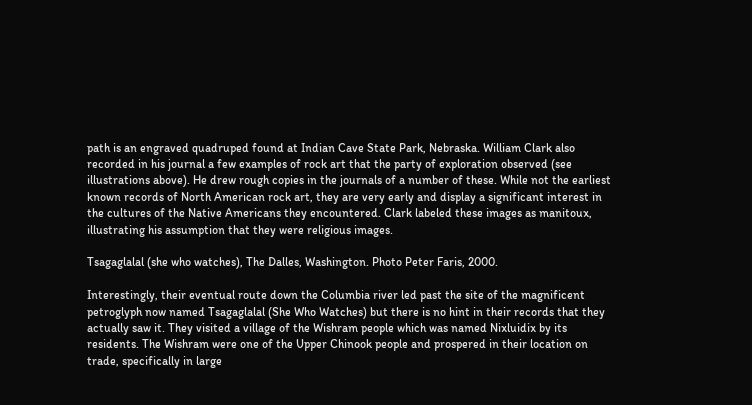path is an engraved quadruped found at Indian Cave State Park, Nebraska. William Clark also recorded in his journal a few examples of rock art that the party of exploration observed (see illustrations above). He drew rough copies in the journals of a number of these. While not the earliest known records of North American rock art, they are very early and display a significant interest in the cultures of the Native Americans they encountered. Clark labeled these images as manitoux, illustrating his assumption that they were religious images.

Tsagaglalal (she who watches), The Dalles, Washington. Photo Peter Faris, 2000.

Interestingly, their eventual route down the Columbia river led past the site of the magnificent petroglyph now named Tsagaglalal (She Who Watches) but there is no hint in their records that they actually saw it. They visited a village of the Wishram people which was named Nixluidix by its residents. The Wishram were one of the Upper Chinook people and prospered in their location on trade, specifically in large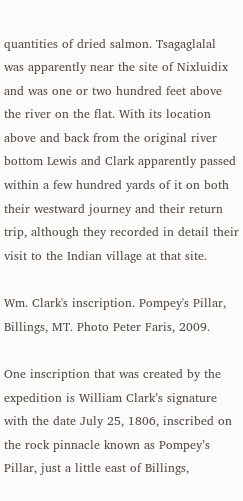quantities of dried salmon. Tsagaglalal was apparently near the site of Nixluidix and was one or two hundred feet above the river on the flat. With its location above and back from the original river bottom Lewis and Clark apparently passed within a few hundred yards of it on both their westward journey and their return trip, although they recorded in detail their visit to the Indian village at that site.

Wm. Clark's inscription. Pompey's Pillar,
Billings, MT. Photo Peter Faris, 2009.

One inscription that was created by the expedition is William Clark’s signature with the date July 25, 1806, inscribed on the rock pinnacle known as Pompey’s Pillar, just a little east of Billings,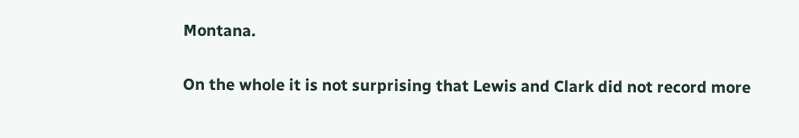Montana.

On the whole it is not surprising that Lewis and Clark did not record more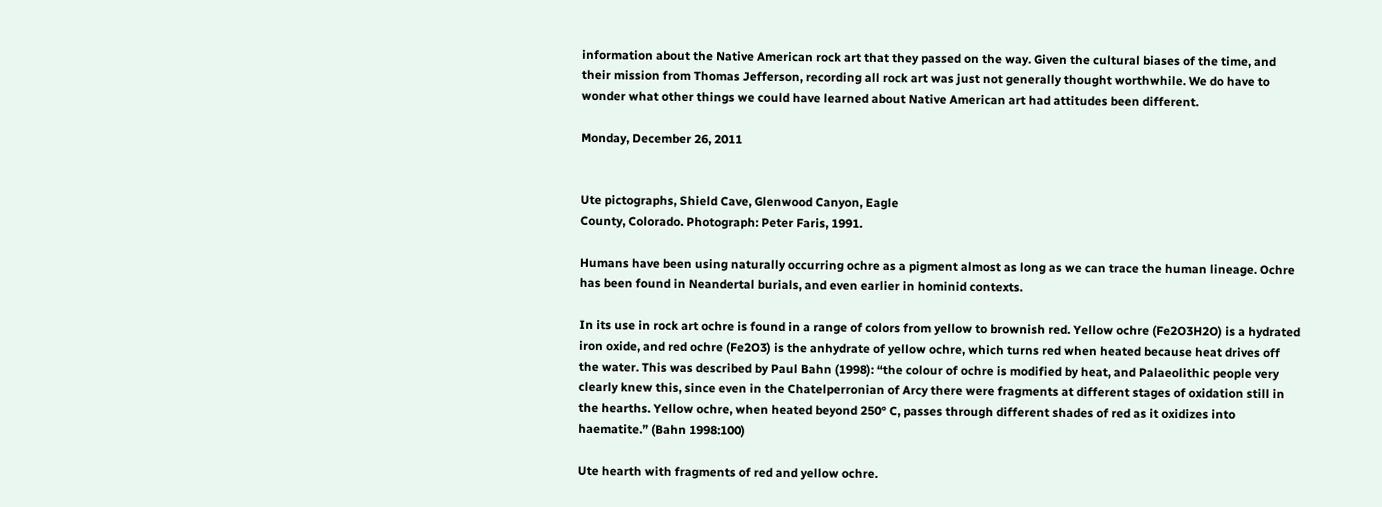information about the Native American rock art that they passed on the way. Given the cultural biases of the time, and their mission from Thomas Jefferson, recording all rock art was just not generally thought worthwhile. We do have to wonder what other things we could have learned about Native American art had attitudes been different.

Monday, December 26, 2011


Ute pictographs, Shield Cave, Glenwood Canyon, Eagle
County, Colorado. Photograph: Peter Faris, 1991.

Humans have been using naturally occurring ochre as a pigment almost as long as we can trace the human lineage. Ochre has been found in Neandertal burials, and even earlier in hominid contexts.

In its use in rock art ochre is found in a range of colors from yellow to brownish red. Yellow ochre (Fe2O3H2O) is a hydrated iron oxide, and red ochre (Fe2O3) is the anhydrate of yellow ochre, which turns red when heated because heat drives off the water. This was described by Paul Bahn (1998): “the colour of ochre is modified by heat, and Palaeolithic people very clearly knew this, since even in the Chatelperronian of Arcy there were fragments at different stages of oxidation still in the hearths. Yellow ochre, when heated beyond 250° C, passes through different shades of red as it oxidizes into haematite.” (Bahn 1998:100)

Ute hearth with fragments of red and yellow ochre.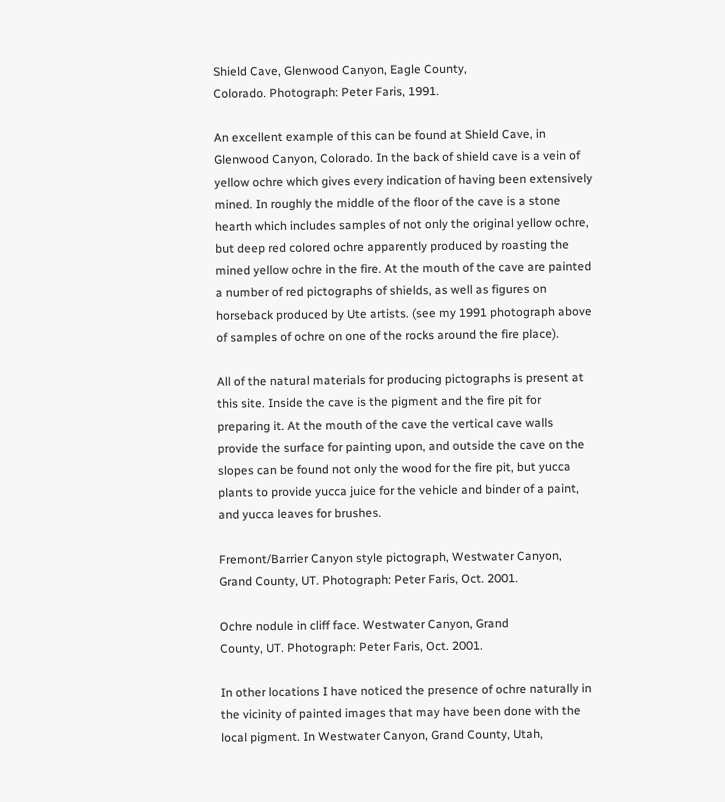Shield Cave, Glenwood Canyon, Eagle County,
Colorado. Photograph: Peter Faris, 1991.

An excellent example of this can be found at Shield Cave, in Glenwood Canyon, Colorado. In the back of shield cave is a vein of yellow ochre which gives every indication of having been extensively mined. In roughly the middle of the floor of the cave is a stone hearth which includes samples of not only the original yellow ochre, but deep red colored ochre apparently produced by roasting the mined yellow ochre in the fire. At the mouth of the cave are painted a number of red pictographs of shields, as well as figures on horseback produced by Ute artists. (see my 1991 photograph above of samples of ochre on one of the rocks around the fire place).

All of the natural materials for producing pictographs is present at this site. Inside the cave is the pigment and the fire pit for preparing it. At the mouth of the cave the vertical cave walls provide the surface for painting upon, and outside the cave on the slopes can be found not only the wood for the fire pit, but yucca plants to provide yucca juice for the vehicle and binder of a paint, and yucca leaves for brushes.

Fremont/Barrier Canyon style pictograph, Westwater Canyon,
Grand County, UT. Photograph: Peter Faris, Oct. 2001.

Ochre nodule in cliff face. Westwater Canyon, Grand
County, UT. Photograph: Peter Faris, Oct. 2001.

In other locations I have noticed the presence of ochre naturally in the vicinity of painted images that may have been done with the local pigment. In Westwater Canyon, Grand County, Utah,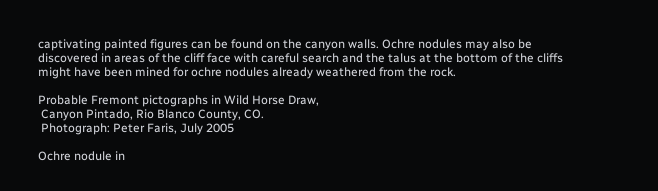captivating painted figures can be found on the canyon walls. Ochre nodules may also be discovered in areas of the cliff face with careful search and the talus at the bottom of the cliffs might have been mined for ochre nodules already weathered from the rock.

Probable Fremont pictographs in Wild Horse Draw,
 Canyon Pintado, Rio Blanco County, CO.
 Photograph: Peter Faris, July 2005

Ochre nodule in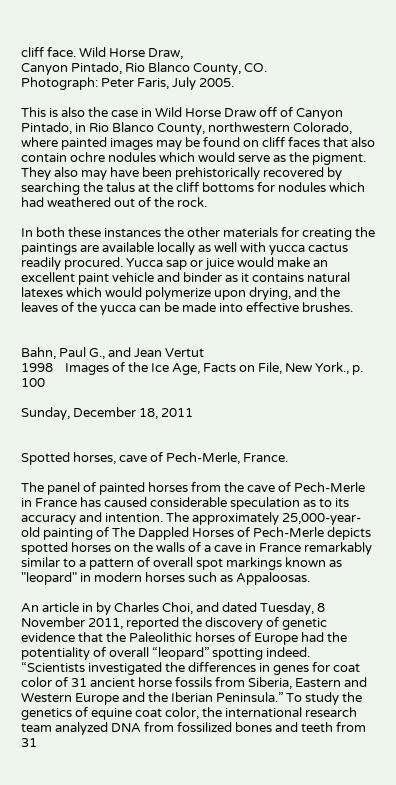cliff face. Wild Horse Draw,
Canyon Pintado, Rio Blanco County, CO.
Photograph: Peter Faris, July 2005.

This is also the case in Wild Horse Draw off of Canyon Pintado, in Rio Blanco County, northwestern Colorado, where painted images may be found on cliff faces that also contain ochre nodules which would serve as the pigment. They also may have been prehistorically recovered by searching the talus at the cliff bottoms for nodules which had weathered out of the rock.

In both these instances the other materials for creating the paintings are available locally as well with yucca cactus readily procured. Yucca sap or juice would make an excellent paint vehicle and binder as it contains natural latexes which would polymerize upon drying, and the leaves of the yucca can be made into effective brushes.


Bahn, Paul G., and Jean Vertut
1998    Images of the Ice Age, Facts on File, New York., p. 100

Sunday, December 18, 2011


Spotted horses, cave of Pech-Merle, France.

The panel of painted horses from the cave of Pech-Merle in France has caused considerable speculation as to its accuracy and intention. The approximately 25,000-year-old painting of The Dappled Horses of Pech-Merle depicts spotted horses on the walls of a cave in France remarkably similar to a pattern of overall spot markings known as "leopard" in modern horses such as Appaloosas.

An article in by Charles Choi, and dated Tuesday, 8 November 2011, reported the discovery of genetic evidence that the Paleolithic horses of Europe had the potentiality of overall “leopard” spotting indeed. “Scientists investigated the differences in genes for coat color of 31 ancient horse fossils from Siberia, Eastern and Western Europe and the Iberian Peninsula.” To study the genetics of equine coat color, the international research team analyzed DNA from fossilized bones and teeth from 31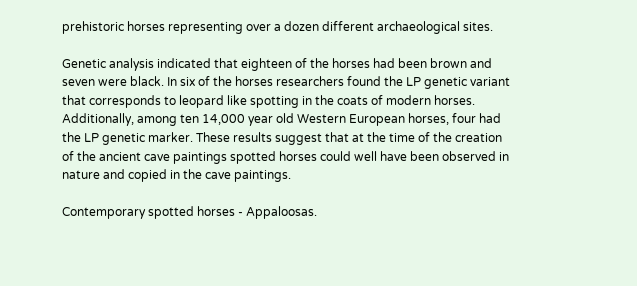prehistoric horses representing over a dozen different archaeological sites.

Genetic analysis indicated that eighteen of the horses had been brown and seven were black. In six of the horses researchers found the LP genetic variant that corresponds to leopard like spotting in the coats of modern horses. Additionally, among ten 14,000 year old Western European horses, four had the LP genetic marker. These results suggest that at the time of the creation of the ancient cave paintings spotted horses could well have been observed in nature and copied in the cave paintings.

Contemporary spotted horses - Appaloosas.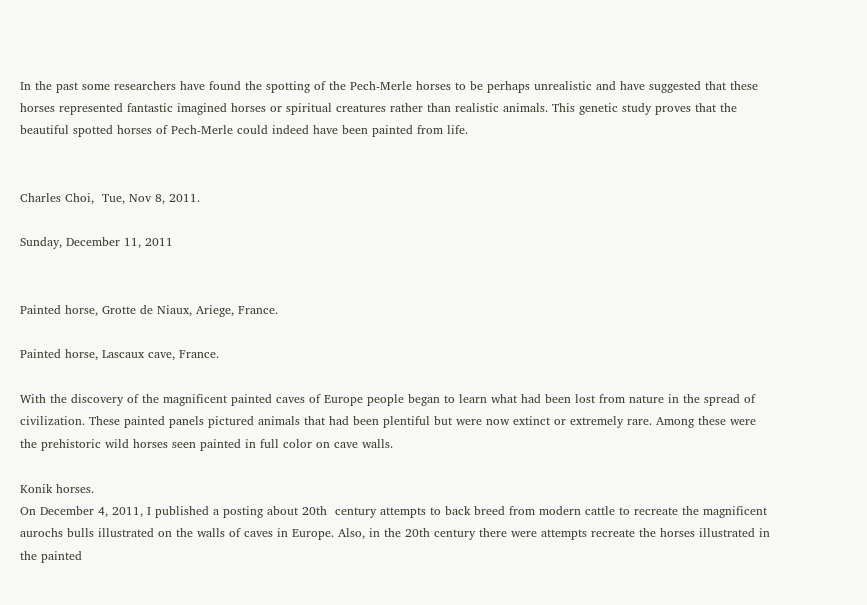In the past some researchers have found the spotting of the Pech-Merle horses to be perhaps unrealistic and have suggested that these horses represented fantastic imagined horses or spiritual creatures rather than realistic animals. This genetic study proves that the beautiful spotted horses of Pech-Merle could indeed have been painted from life.


Charles Choi,  Tue, Nov 8, 2011.

Sunday, December 11, 2011


Painted horse, Grotte de Niaux, Ariege, France.

Painted horse, Lascaux cave, France.

With the discovery of the magnificent painted caves of Europe people began to learn what had been lost from nature in the spread of civilization. These painted panels pictured animals that had been plentiful but were now extinct or extremely rare. Among these were the prehistoric wild horses seen painted in full color on cave walls.

Konik horses.
On December 4, 2011, I published a posting about 20th  century attempts to back breed from modern cattle to recreate the magnificent aurochs bulls illustrated on the walls of caves in Europe. Also, in the 20th century there were attempts recreate the horses illustrated in the painted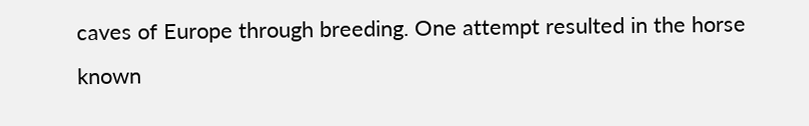caves of Europe through breeding. One attempt resulted in the horse known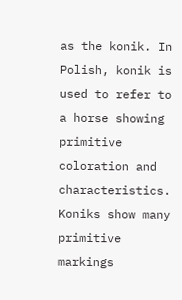as the konik. In Polish, konik is used to refer to a horse showing primitive coloration and characteristics. Koniks show many primitive markings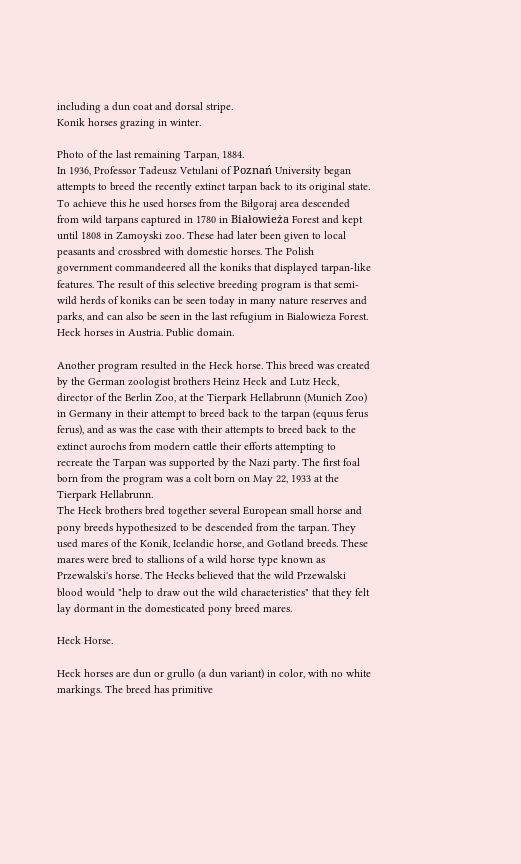including a dun coat and dorsal stripe.
Konik horses grazing in winter.

Photo of the last remaining Tarpan, 1884.
In 1936, Professor Tadeusz Vetulani of Poznań University began attempts to breed the recently extinct tarpan back to its original state. To achieve this he used horses from the Biłgoraj area descended from wild tarpans captured in 1780 in Białowieża Forest and kept until 1808 in Zamoyski zoo. These had later been given to local peasants and crossbred with domestic horses. The Polish government commandeered all the koniks that displayed tarpan-like features. The result of this selective breeding program is that semi-wild herds of koniks can be seen today in many nature reserves and parks, and can also be seen in the last refugium in Bialowieza Forest.
Heck horses in Austria. Public domain.

Another program resulted in the Heck horse. This breed was created by the German zoologist brothers Heinz Heck and Lutz Heck, director of the Berlin Zoo, at the Tierpark Hellabrunn (Munich Zoo) in Germany in their attempt to breed back to the tarpan (equus ferus ferus), and as was the case with their attempts to breed back to the extinct aurochs from modern cattle their efforts attempting to recreate the Tarpan was supported by the Nazi party. The first foal born from the program was a colt born on May 22, 1933 at the Tierpark Hellabrunn.
The Heck brothers bred together several European small horse and pony breeds hypothesized to be descended from the tarpan. They used mares of the Konik, Icelandic horse, and Gotland breeds. These mares were bred to stallions of a wild horse type known as Przewalski's horse. The Hecks believed that the wild Przewalski blood would "help to draw out the wild characteristics" that they felt lay dormant in the domesticated pony breed mares.

Heck Horse.

Heck horses are dun or grullo (a dun variant) in color, with no white markings. The breed has primitive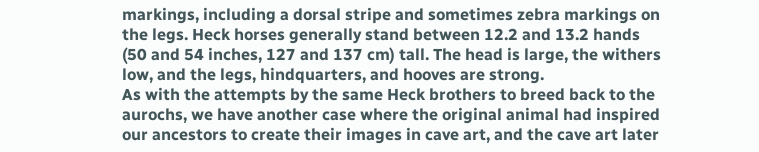markings, including a dorsal stripe and sometimes zebra markings on the legs. Heck horses generally stand between 12.2 and 13.2 hands (50 and 54 inches, 127 and 137 cm) tall. The head is large, the withers low, and the legs, hindquarters, and hooves are strong.
As with the attempts by the same Heck brothers to breed back to the aurochs, we have another case where the original animal had inspired our ancestors to create their images in cave art, and the cave art later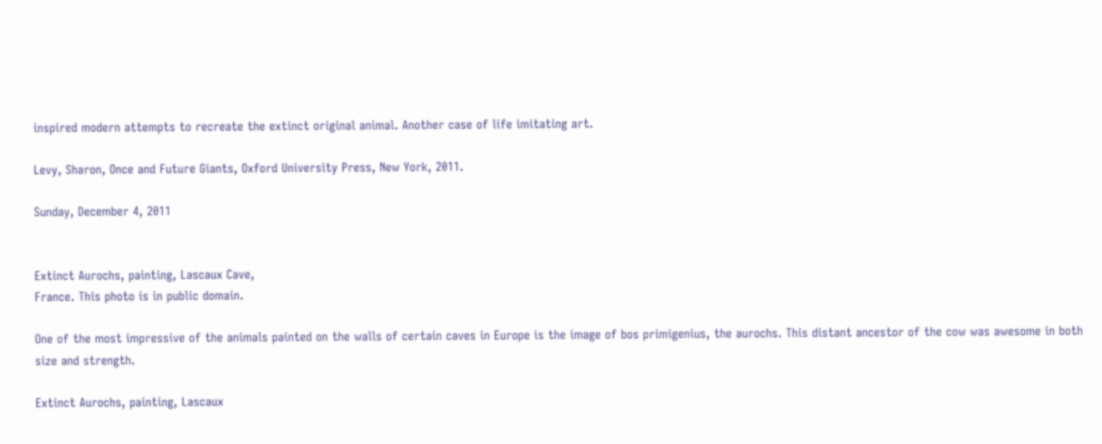inspired modern attempts to recreate the extinct original animal. Another case of life imitating art.

Levy, Sharon, Once and Future Giants, Oxford University Press, New York, 2011.

Sunday, December 4, 2011


Extinct Aurochs, painting, Lascaux Cave,
France. This photo is in public domain.

One of the most impressive of the animals painted on the walls of certain caves in Europe is the image of bos primigenius, the aurochs. This distant ancestor of the cow was awesome in both size and strength.

Extinct Aurochs, painting, Lascaux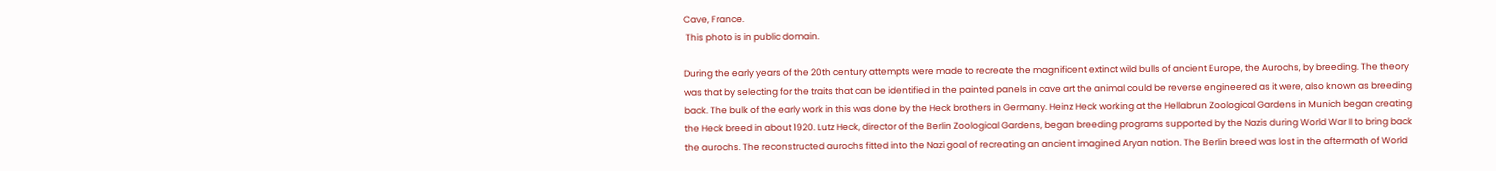Cave, France.
 This photo is in public domain.

During the early years of the 20th century attempts were made to recreate the magnificent extinct wild bulls of ancient Europe, the Aurochs, by breeding. The theory was that by selecting for the traits that can be identified in the painted panels in cave art the animal could be reverse engineered as it were, also known as breeding back. The bulk of the early work in this was done by the Heck brothers in Germany. Heinz Heck working at the Hellabrun Zoological Gardens in Munich began creating the Heck breed in about 1920. Lutz Heck, director of the Berlin Zoological Gardens, began breeding programs supported by the Nazis during World War II to bring back the aurochs. The reconstructed aurochs fitted into the Nazi goal of recreating an ancient imagined Aryan nation. The Berlin breed was lost in the aftermath of World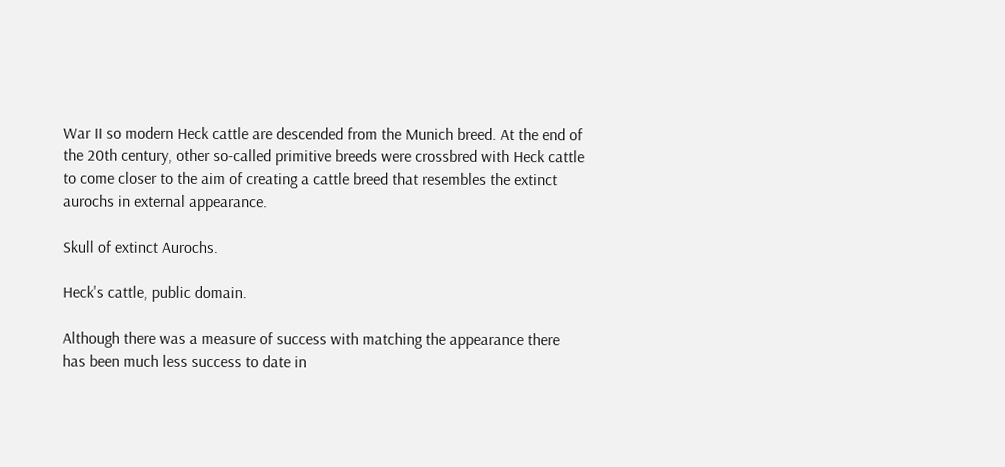War II so modern Heck cattle are descended from the Munich breed. At the end of the 20th century, other so-called primitive breeds were crossbred with Heck cattle to come closer to the aim of creating a cattle breed that resembles the extinct aurochs in external appearance.

Skull of extinct Aurochs.

Heck's cattle, public domain.

Although there was a measure of success with matching the appearance there has been much less success to date in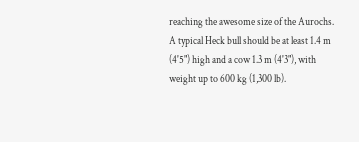reaching the awesome size of the Aurochs. A typical Heck bull should be at least 1.4 m (4'5") high and a cow 1.3 m (4'3"), with weight up to 600 kg (1,300 lb).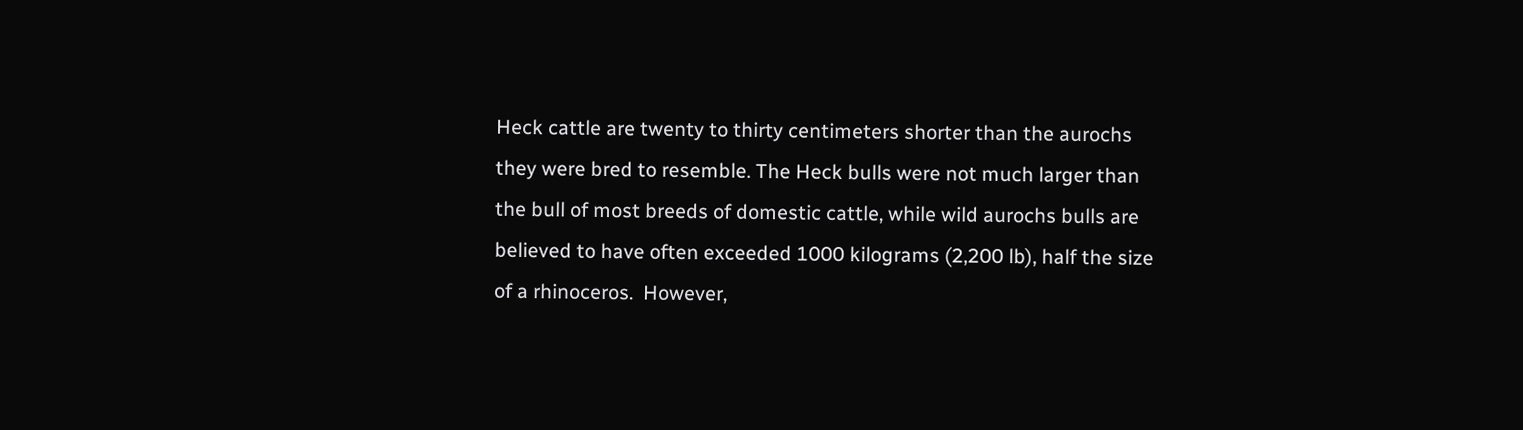Heck cattle are twenty to thirty centimeters shorter than the aurochs they were bred to resemble. The Heck bulls were not much larger than the bull of most breeds of domestic cattle, while wild aurochs bulls are believed to have often exceeded 1000 kilograms (2,200 lb), half the size of a rhinoceros.  However,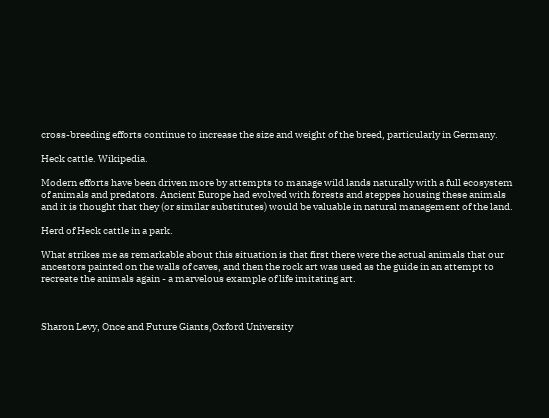cross-breeding efforts continue to increase the size and weight of the breed, particularly in Germany.

Heck cattle. Wikipedia.

Modern efforts have been driven more by attempts to manage wild lands naturally with a full ecosystem of animals and predators. Ancient Europe had evolved with forests and steppes housing these animals and it is thought that they (or similar substitutes) would be valuable in natural management of the land.

Herd of Heck cattle in a park.

What strikes me as remarkable about this situation is that first there were the actual animals that our ancestors painted on the walls of caves, and then the rock art was used as the guide in an attempt to recreate the animals again - a marvelous example of life imitating art.



Sharon Levy, Once and Future Giants,Oxford University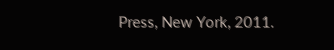Press, New York, 2011.